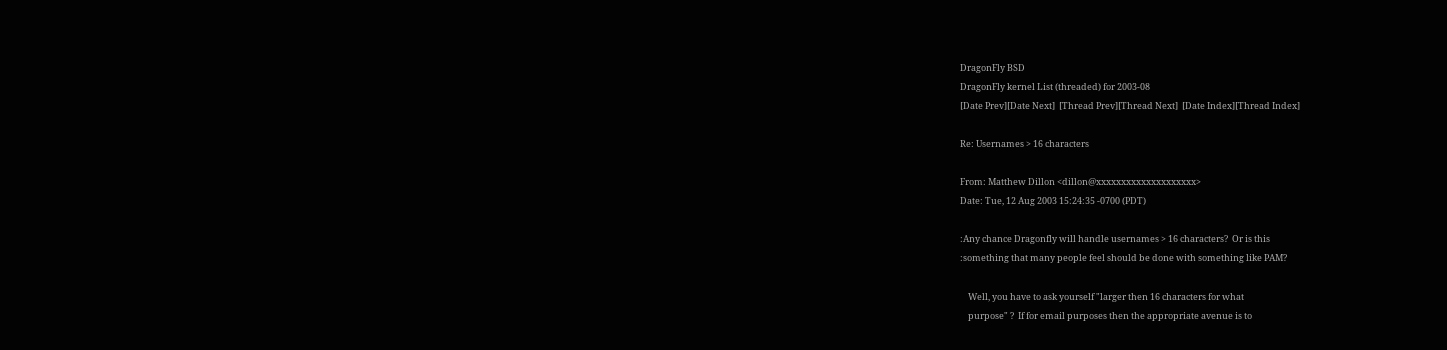DragonFly BSD
DragonFly kernel List (threaded) for 2003-08
[Date Prev][Date Next]  [Thread Prev][Thread Next]  [Date Index][Thread Index]

Re: Usernames > 16 characters

From: Matthew Dillon <dillon@xxxxxxxxxxxxxxxxxxxx>
Date: Tue, 12 Aug 2003 15:24:35 -0700 (PDT)

:Any chance Dragonfly will handle usernames > 16 characters?  Or is this
:something that many people feel should be done with something like PAM?

    Well, you have to ask yourself "larger then 16 characters for what
    purpose" ?  If for email purposes then the appropriate avenue is to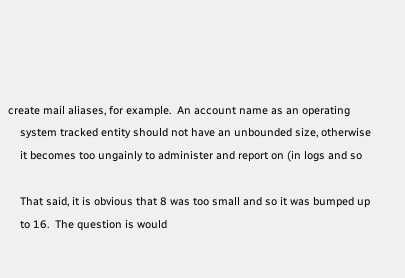create mail aliases, for example.  An account name as an operating
    system tracked entity should not have an unbounded size, otherwise
    it becomes too ungainly to administer and report on (in logs and so

    That said, it is obvious that 8 was too small and so it was bumped up
    to 16.  The question is would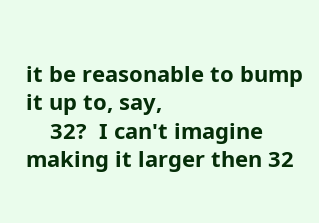it be reasonable to bump it up to, say,
    32?  I can't imagine making it larger then 32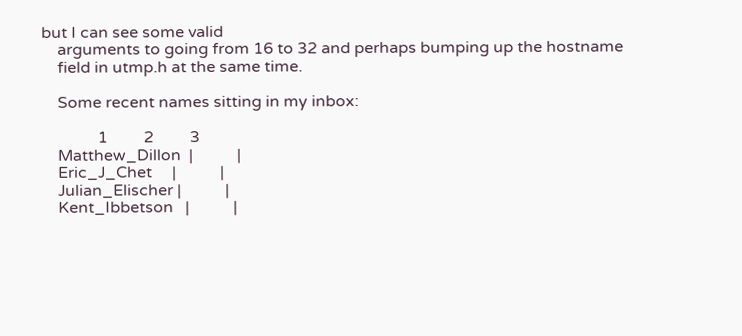but I can see some valid
    arguments to going from 16 to 32 and perhaps bumping up the hostname
    field in utmp.h at the same time.

    Some recent names sitting in my inbox:

              1         2         3
    Matthew_Dillon  |           |
    Eric_J_Chet     |           |
    Julian_Elischer |           |
    Kent_Ibbetson   |           |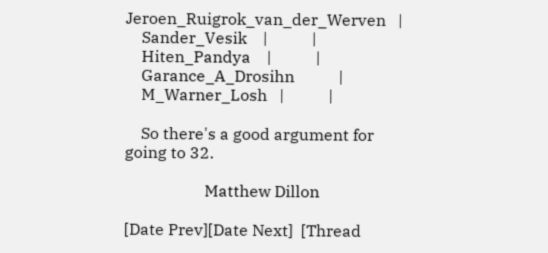Jeroen_Ruigrok_van_der_Werven   |
    Sander_Vesik    |           |
    Hiten_Pandya    |           |
    Garance_A_Drosihn           |
    M_Warner_Losh   |           |

    So there's a good argument for going to 32.

                    Matthew Dillon

[Date Prev][Date Next]  [Thread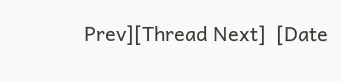Prev][Thread Next]  [Date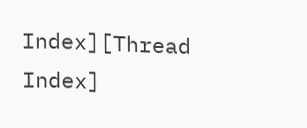Index][Thread Index]